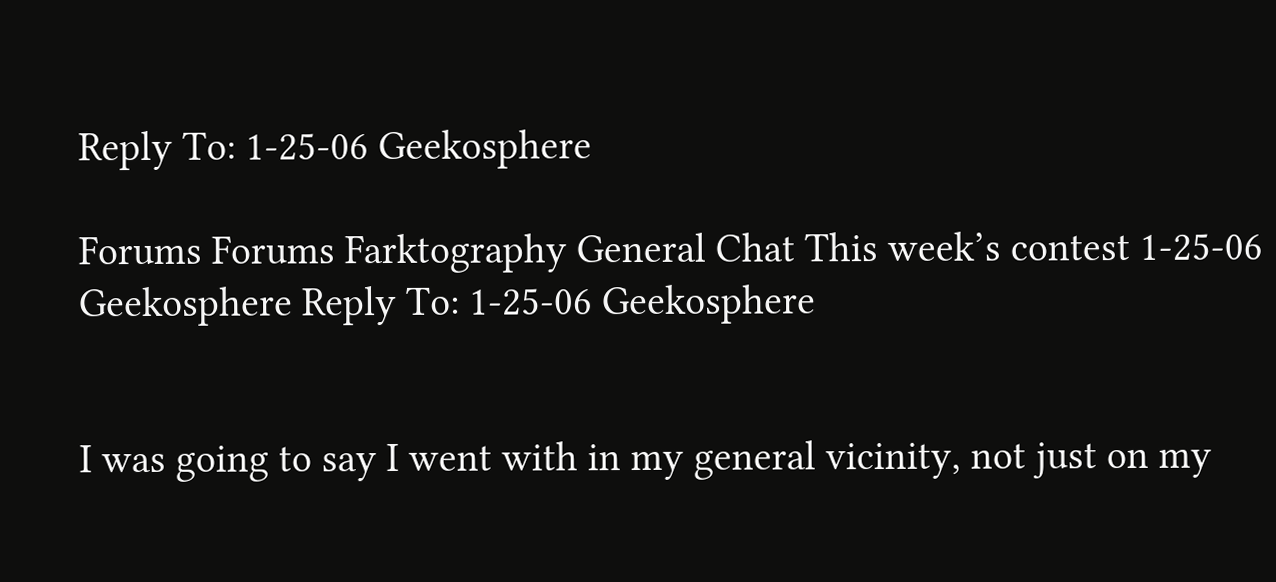Reply To: 1-25-06 Geekosphere

Forums Forums Farktography General Chat This week’s contest 1-25-06 Geekosphere Reply To: 1-25-06 Geekosphere


I was going to say I went with in my general vicinity, not just on my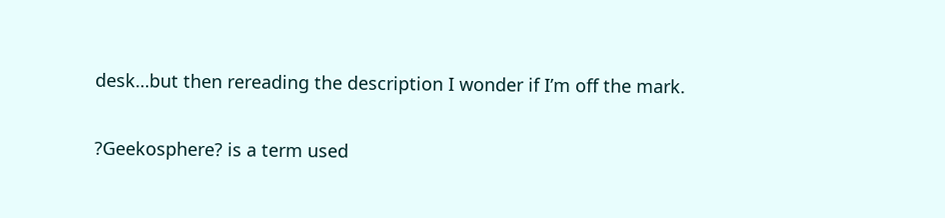desk…but then rereading the description I wonder if I’m off the mark.

?Geekosphere? is a term used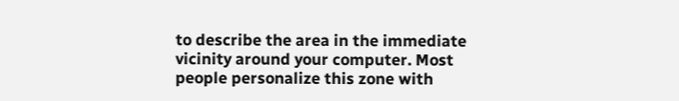to describe the area in the immediate vicinity around your computer. Most people personalize this zone with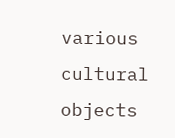various cultural objects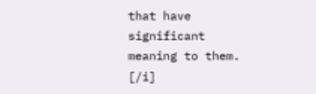that have significant meaning to them. [/i]